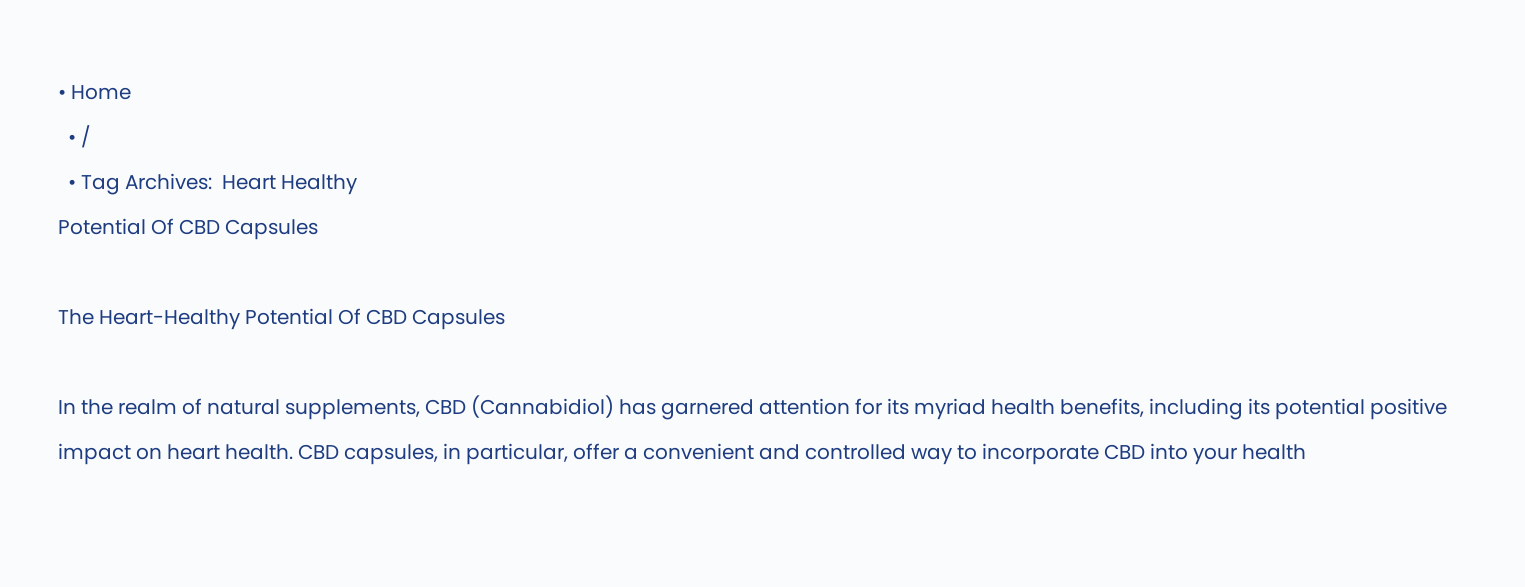• Home
  • /
  • Tag Archives:  Heart Healthy
Potential Of CBD Capsules

The Heart-Healthy Potential Of CBD Capsules

In the realm of natural supplements, CBD (Cannabidiol) has garnered attention for its myriad health benefits, including its potential positive impact on heart health. CBD capsules, in particular, offer a convenient and controlled way to incorporate CBD into your health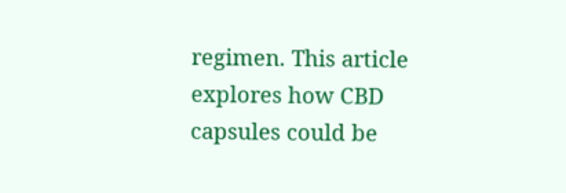regimen. This article explores how CBD capsules could be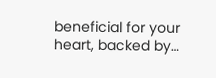beneficial for your heart, backed by…